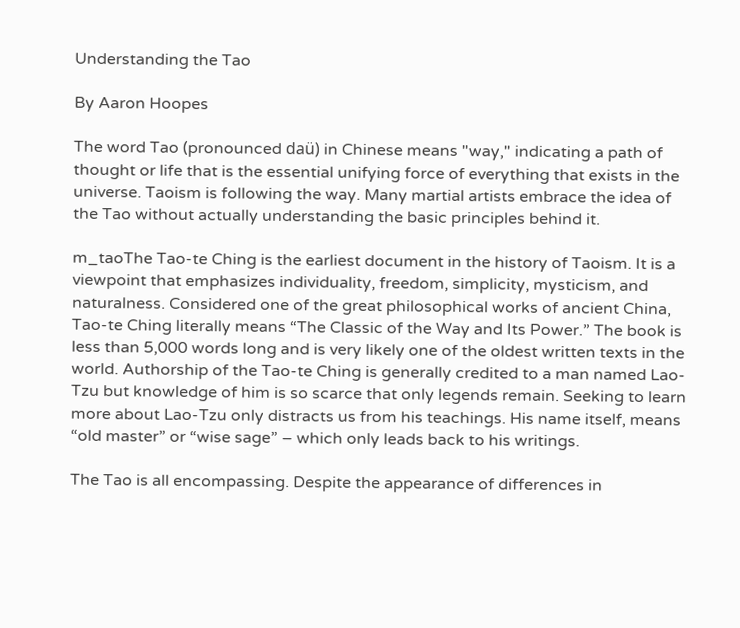Understanding the Tao

By Aaron Hoopes

The word Tao (pronounced daü) in Chinese means "way," indicating a path of thought or life that is the essential unifying force of everything that exists in the universe. Taoism is following the way. Many martial artists embrace the idea of the Tao without actually understanding the basic principles behind it.

m_taoThe Tao-te Ching is the earliest document in the history of Taoism. It is a viewpoint that emphasizes individuality, freedom, simplicity, mysticism, and naturalness. Considered one of the great philosophical works of ancient China, Tao-te Ching literally means “The Classic of the Way and Its Power.” The book is less than 5,000 words long and is very likely one of the oldest written texts in the world. Authorship of the Tao-te Ching is generally credited to a man named Lao-Tzu but knowledge of him is so scarce that only legends remain. Seeking to learn more about Lao-Tzu only distracts us from his teachings. His name itself, means “old master” or “wise sage” – which only leads back to his writings.

The Tao is all encompassing. Despite the appearance of differences in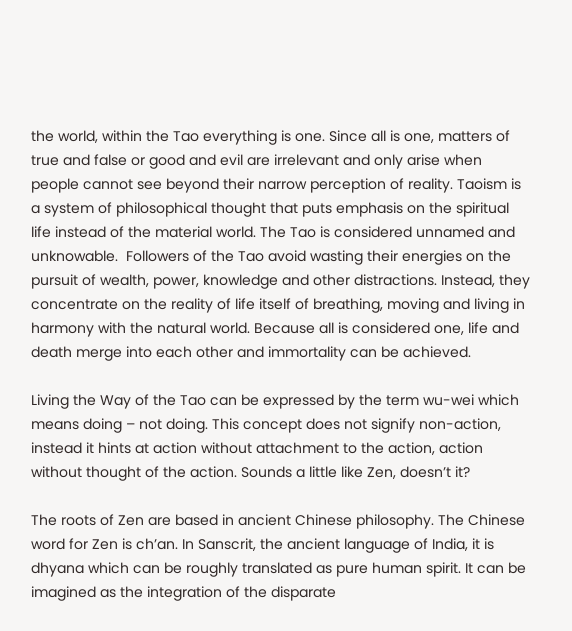the world, within the Tao everything is one. Since all is one, matters of true and false or good and evil are irrelevant and only arise when people cannot see beyond their narrow perception of reality. Taoism is a system of philosophical thought that puts emphasis on the spiritual life instead of the material world. The Tao is considered unnamed and unknowable.  Followers of the Tao avoid wasting their energies on the pursuit of wealth, power, knowledge and other distractions. Instead, they concentrate on the reality of life itself of breathing, moving and living in harmony with the natural world. Because all is considered one, life and death merge into each other and immortality can be achieved.

Living the Way of the Tao can be expressed by the term wu-wei which means doing – not doing. This concept does not signify non-action, instead it hints at action without attachment to the action, action without thought of the action. Sounds a little like Zen, doesn’t it?

The roots of Zen are based in ancient Chinese philosophy. The Chinese word for Zen is ch’an. In Sanscrit, the ancient language of India, it is dhyana which can be roughly translated as pure human spirit. It can be imagined as the integration of the disparate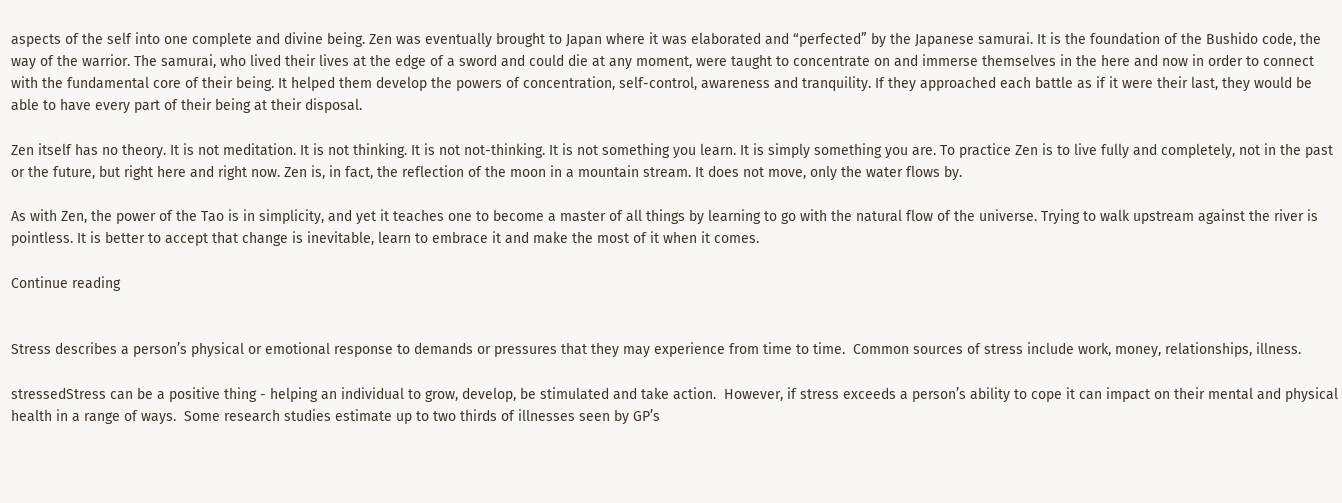aspects of the self into one complete and divine being. Zen was eventually brought to Japan where it was elaborated and “perfected” by the Japanese samurai. It is the foundation of the Bushido code, the way of the warrior. The samurai, who lived their lives at the edge of a sword and could die at any moment, were taught to concentrate on and immerse themselves in the here and now in order to connect with the fundamental core of their being. It helped them develop the powers of concentration, self-control, awareness and tranquility. If they approached each battle as if it were their last, they would be able to have every part of their being at their disposal.

Zen itself has no theory. It is not meditation. It is not thinking. It is not not-thinking. It is not something you learn. It is simply something you are. To practice Zen is to live fully and completely, not in the past or the future, but right here and right now. Zen is, in fact, the reflection of the moon in a mountain stream. It does not move, only the water flows by.

As with Zen, the power of the Tao is in simplicity, and yet it teaches one to become a master of all things by learning to go with the natural flow of the universe. Trying to walk upstream against the river is pointless. It is better to accept that change is inevitable, learn to embrace it and make the most of it when it comes.

Continue reading


Stress describes a person’s physical or emotional response to demands or pressures that they may experience from time to time.  Common sources of stress include work, money, relationships, illness.

stressedStress can be a positive thing - helping an individual to grow, develop, be stimulated and take action.  However, if stress exceeds a person’s ability to cope it can impact on their mental and physical health in a range of ways.  Some research studies estimate up to two thirds of illnesses seen by GP’s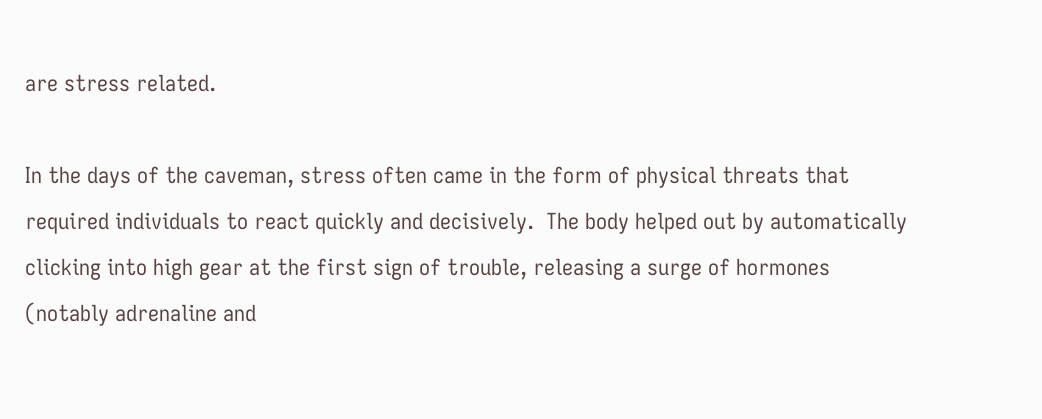are stress related.

In the days of the caveman, stress often came in the form of physical threats that required individuals to react quickly and decisively.  The body helped out by automatically clicking into high gear at the first sign of trouble, releasing a surge of hormones (notably adrenaline and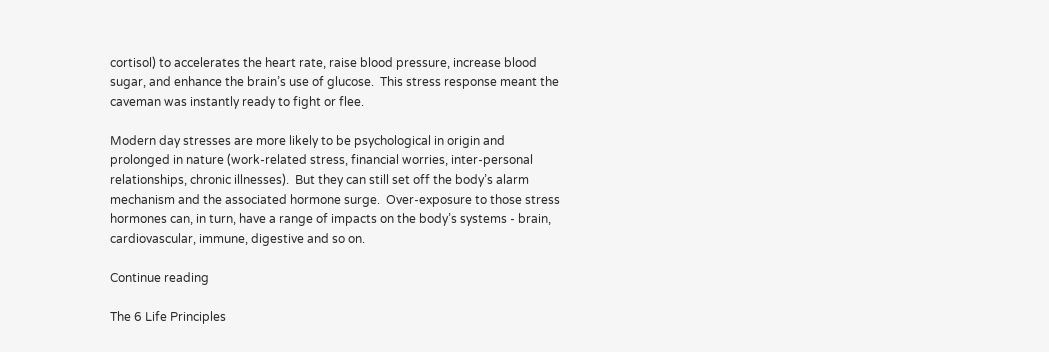cortisol) to accelerates the heart rate, raise blood pressure, increase blood sugar, and enhance the brain’s use of glucose.  This stress response meant the caveman was instantly ready to fight or flee.

Modern day stresses are more likely to be psychological in origin and prolonged in nature (work-related stress, financial worries, inter-personal relationships, chronic illnesses).  But they can still set off the body’s alarm mechanism and the associated hormone surge.  Over-exposure to those stress hormones can, in turn, have a range of impacts on the body’s systems - brain, cardiovascular, immune, digestive and so on.

Continue reading

The 6 Life Principles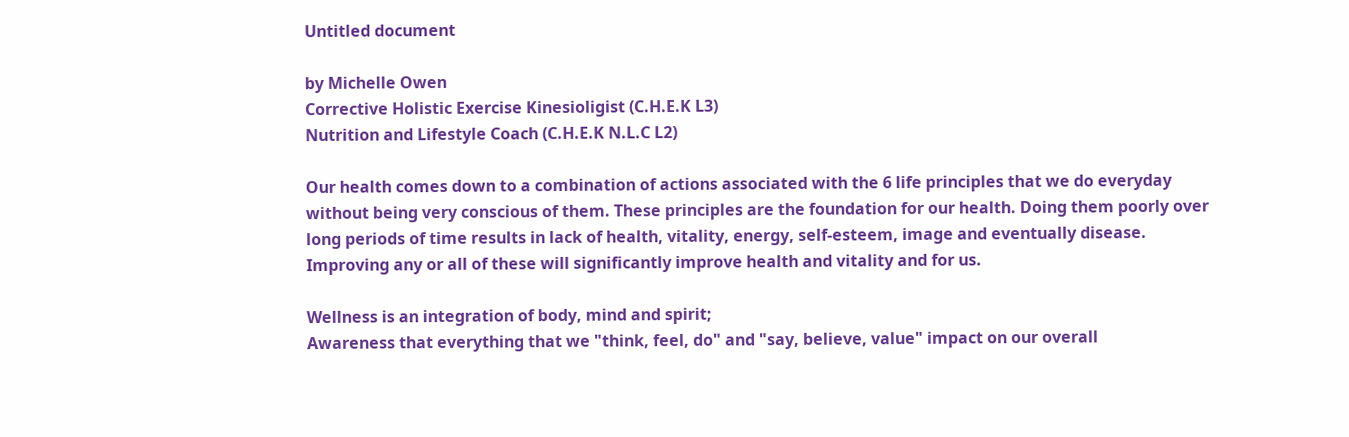Untitled document

by Michelle Owen
Corrective Holistic Exercise Kinesioligist (C.H.E.K L3)
Nutrition and Lifestyle Coach (C.H.E.K N.L.C L2)

Our health comes down to a combination of actions associated with the 6 life principles that we do everyday without being very conscious of them. These principles are the foundation for our health. Doing them poorly over long periods of time results in lack of health, vitality, energy, self-esteem, image and eventually disease. Improving any or all of these will significantly improve health and vitality and for us.

Wellness is an integration of body, mind and spirit;
Awareness that everything that we "think, feel, do" and "say, believe, value" impact on our overall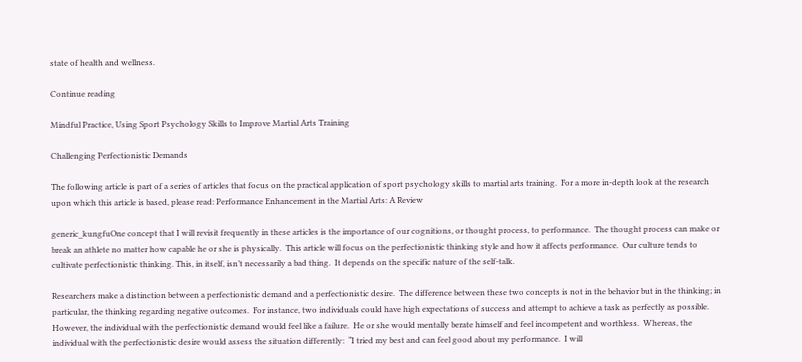state of health and wellness.

Continue reading

Mindful Practice, Using Sport Psychology Skills to Improve Martial Arts Training

Challenging Perfectionistic Demands

The following article is part of a series of articles that focus on the practical application of sport psychology skills to martial arts training.  For a more in-depth look at the research upon which this article is based, please read: Performance Enhancement in the Martial Arts: A Review

generic_kungfuOne concept that I will revisit frequently in these articles is the importance of our cognitions, or thought process, to performance.  The thought process can make or break an athlete no matter how capable he or she is physically.  This article will focus on the perfectionistic thinking style and how it affects performance.  Our culture tends to cultivate perfectionistic thinking. This, in itself, isn’t necessarily a bad thing.  It depends on the specific nature of the self-talk.

Researchers make a distinction between a perfectionistic demand and a perfectionistic desire.  The difference between these two concepts is not in the behavior but in the thinking; in particular, the thinking regarding negative outcomes.  For instance, two individuals could have high expectations of success and attempt to achieve a task as perfectly as possible.  However, the individual with the perfectionistic demand would feel like a failure.  He or she would mentally berate himself and feel incompetent and worthless.  Whereas, the individual with the perfectionistic desire would assess the situation differently:  “I tried my best and can feel good about my performance.  I will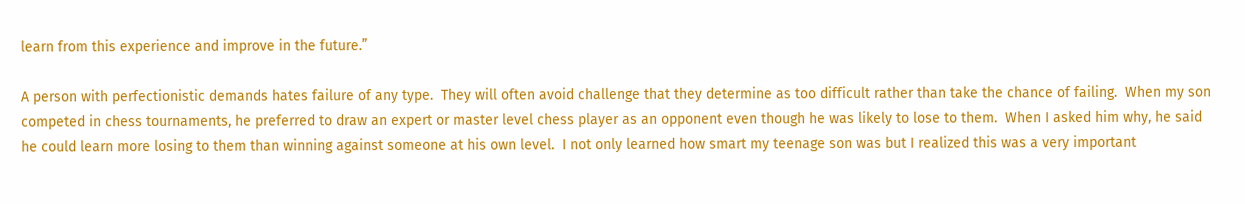learn from this experience and improve in the future.”

A person with perfectionistic demands hates failure of any type.  They will often avoid challenge that they determine as too difficult rather than take the chance of failing.  When my son competed in chess tournaments, he preferred to draw an expert or master level chess player as an opponent even though he was likely to lose to them.  When I asked him why, he said he could learn more losing to them than winning against someone at his own level.  I not only learned how smart my teenage son was but I realized this was a very important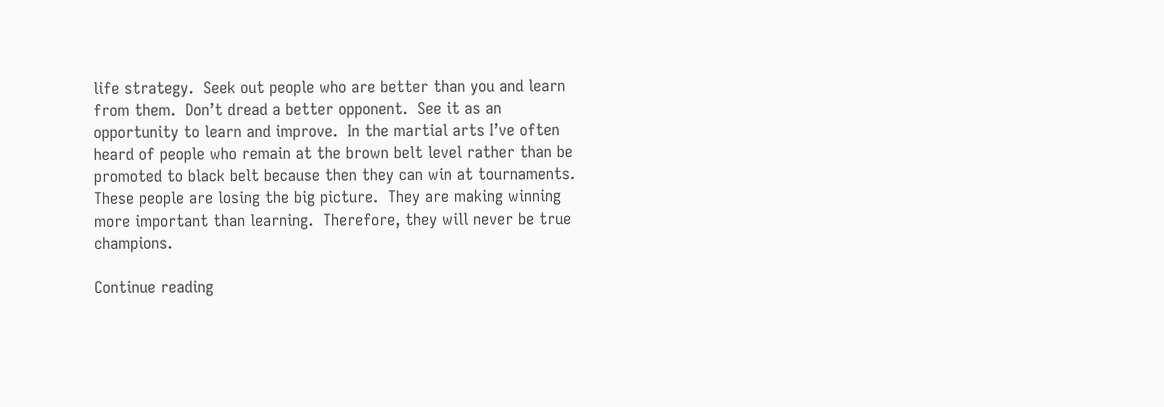life strategy.  Seek out people who are better than you and learn from them.  Don’t dread a better opponent.  See it as an opportunity to learn and improve.  In the martial arts I’ve often heard of people who remain at the brown belt level rather than be promoted to black belt because then they can win at tournaments.  These people are losing the big picture.  They are making winning more important than learning.  Therefore, they will never be true champions.

Continue reading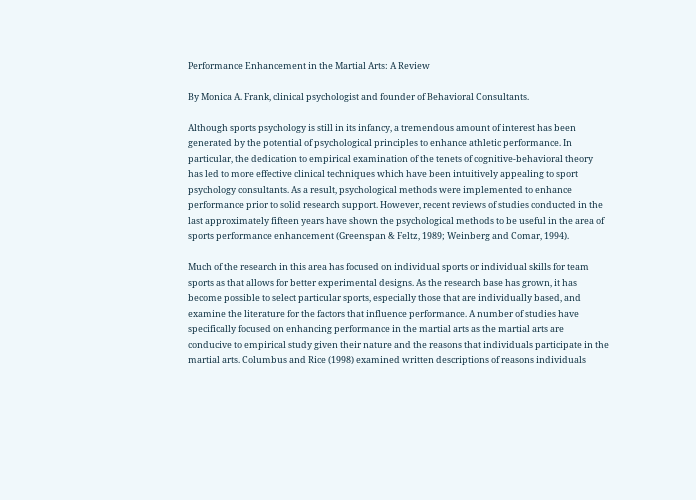Performance Enhancement in the Martial Arts: A Review

By Monica A. Frank, clinical psychologist and founder of Behavioral Consultants.

Although sports psychology is still in its infancy, a tremendous amount of interest has been generated by the potential of psychological principles to enhance athletic performance. In particular, the dedication to empirical examination of the tenets of cognitive-behavioral theory has led to more effective clinical techniques which have been intuitively appealing to sport psychology consultants. As a result, psychological methods were implemented to enhance performance prior to solid research support. However, recent reviews of studies conducted in the last approximately fifteen years have shown the psychological methods to be useful in the area of sports performance enhancement (Greenspan & Feltz, 1989; Weinberg and Comar, 1994).

Much of the research in this area has focused on individual sports or individual skills for team sports as that allows for better experimental designs. As the research base has grown, it has become possible to select particular sports, especially those that are individually based, and examine the literature for the factors that influence performance. A number of studies have specifically focused on enhancing performance in the martial arts as the martial arts are conducive to empirical study given their nature and the reasons that individuals participate in the martial arts. Columbus and Rice (1998) examined written descriptions of reasons individuals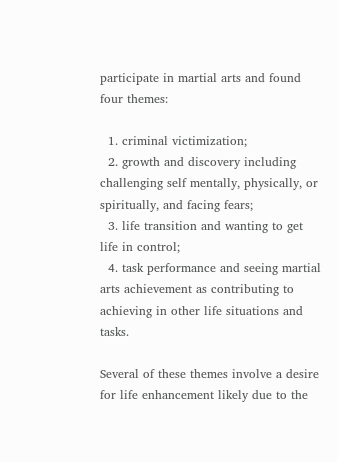participate in martial arts and found four themes:

  1. criminal victimization;
  2. growth and discovery including challenging self mentally, physically, or spiritually, and facing fears;
  3. life transition and wanting to get life in control;
  4. task performance and seeing martial arts achievement as contributing to achieving in other life situations and tasks.

Several of these themes involve a desire for life enhancement likely due to the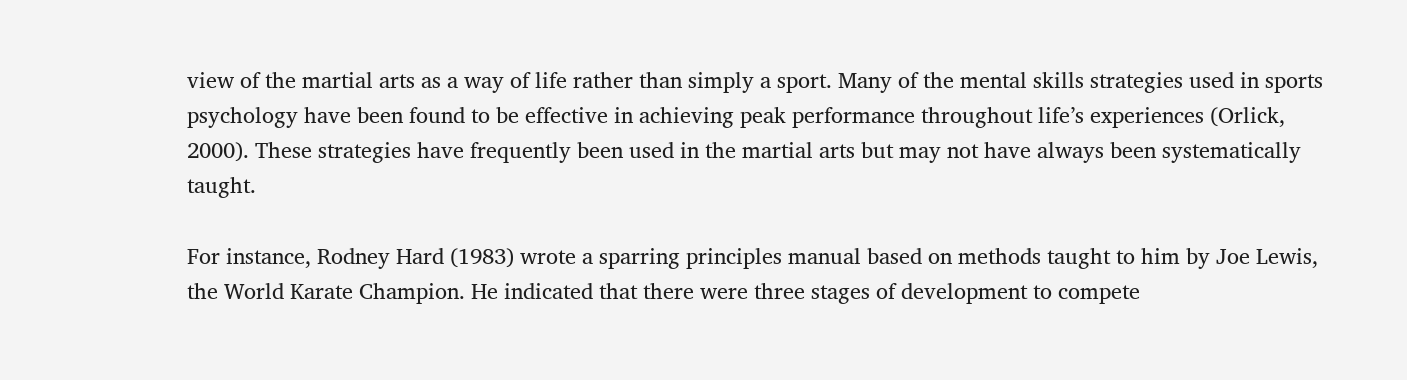view of the martial arts as a way of life rather than simply a sport. Many of the mental skills strategies used in sports psychology have been found to be effective in achieving peak performance throughout life’s experiences (Orlick, 2000). These strategies have frequently been used in the martial arts but may not have always been systematically taught.

For instance, Rodney Hard (1983) wrote a sparring principles manual based on methods taught to him by Joe Lewis, the World Karate Champion. He indicated that there were three stages of development to compete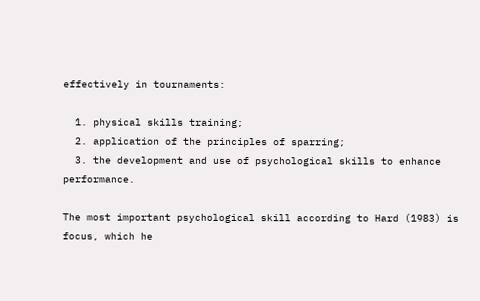effectively in tournaments:

  1. physical skills training;
  2. application of the principles of sparring;
  3. the development and use of psychological skills to enhance performance.

The most important psychological skill according to Hard (1983) is focus, which he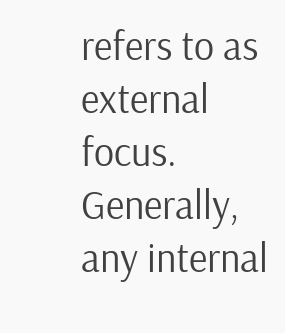refers to as external focus. Generally, any internal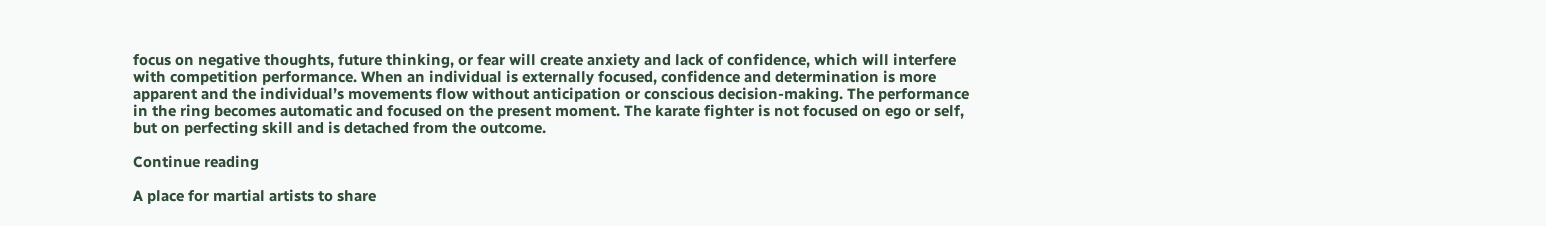focus on negative thoughts, future thinking, or fear will create anxiety and lack of confidence, which will interfere with competition performance. When an individual is externally focused, confidence and determination is more apparent and the individual’s movements flow without anticipation or conscious decision-making. The performance in the ring becomes automatic and focused on the present moment. The karate fighter is not focused on ego or self, but on perfecting skill and is detached from the outcome.

Continue reading

A place for martial artists to share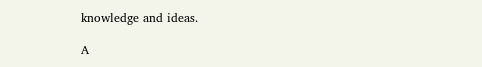knowledge and ideas.

A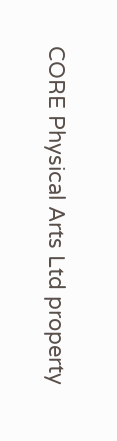CORE Physical Arts Ltd property